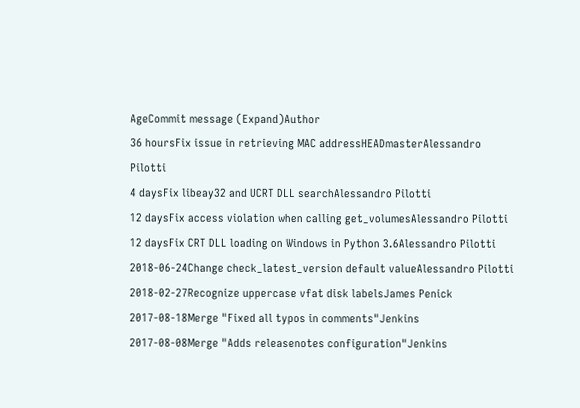AgeCommit message (Expand)Author
36 hoursFix issue in retrieving MAC addressHEADmasterAlessandro Pilotti
4 daysFix libeay32 and UCRT DLL searchAlessandro Pilotti
12 daysFix access violation when calling get_volumesAlessandro Pilotti
12 daysFix CRT DLL loading on Windows in Python 3.6Alessandro Pilotti
2018-06-24Change check_latest_version default valueAlessandro Pilotti
2018-02-27Recognize uppercase vfat disk labelsJames Penick
2017-08-18Merge "Fixed all typos in comments"Jenkins
2017-08-08Merge "Adds releasenotes configuration"Jenkins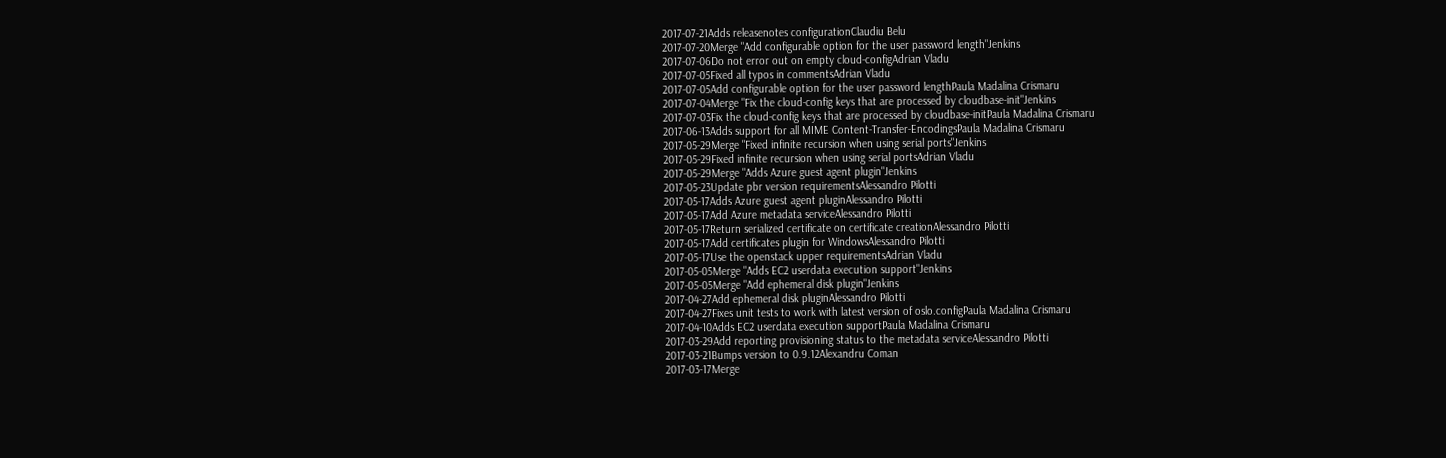2017-07-21Adds releasenotes configurationClaudiu Belu
2017-07-20Merge "Add configurable option for the user password length"Jenkins
2017-07-06Do not error out on empty cloud-configAdrian Vladu
2017-07-05Fixed all typos in commentsAdrian Vladu
2017-07-05Add configurable option for the user password lengthPaula Madalina Crismaru
2017-07-04Merge "Fix the cloud-config keys that are processed by cloudbase-init"Jenkins
2017-07-03Fix the cloud-config keys that are processed by cloudbase-initPaula Madalina Crismaru
2017-06-13Adds support for all MIME Content-Transfer-EncodingsPaula Madalina Crismaru
2017-05-29Merge "Fixed infinite recursion when using serial ports"Jenkins
2017-05-29Fixed infinite recursion when using serial portsAdrian Vladu
2017-05-29Merge "Adds Azure guest agent plugin"Jenkins
2017-05-23Update pbr version requirementsAlessandro Pilotti
2017-05-17Adds Azure guest agent pluginAlessandro Pilotti
2017-05-17Add Azure metadata serviceAlessandro Pilotti
2017-05-17Return serialized certificate on certificate creationAlessandro Pilotti
2017-05-17Add certificates plugin for WindowsAlessandro Pilotti
2017-05-17Use the openstack upper requirementsAdrian Vladu
2017-05-05Merge "Adds EC2 userdata execution support"Jenkins
2017-05-05Merge "Add ephemeral disk plugin"Jenkins
2017-04-27Add ephemeral disk pluginAlessandro Pilotti
2017-04-27Fixes unit tests to work with latest version of oslo.configPaula Madalina Crismaru
2017-04-10Adds EC2 userdata execution supportPaula Madalina Crismaru
2017-03-29Add reporting provisioning status to the metadata serviceAlessandro Pilotti
2017-03-21Bumps version to 0.9.12Alexandru Coman
2017-03-17Merge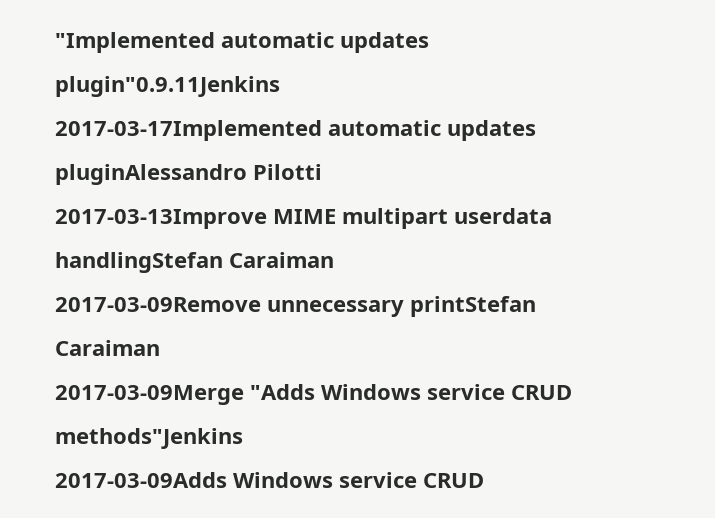"Implemented automatic updates plugin"0.9.11Jenkins
2017-03-17Implemented automatic updates pluginAlessandro Pilotti
2017-03-13Improve MIME multipart userdata handlingStefan Caraiman
2017-03-09Remove unnecessary printStefan Caraiman
2017-03-09Merge "Adds Windows service CRUD methods"Jenkins
2017-03-09Adds Windows service CRUD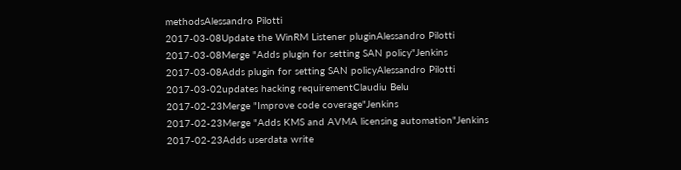methodsAlessandro Pilotti
2017-03-08Update the WinRM Listener pluginAlessandro Pilotti
2017-03-08Merge "Adds plugin for setting SAN policy"Jenkins
2017-03-08Adds plugin for setting SAN policyAlessandro Pilotti
2017-03-02updates hacking requirementClaudiu Belu
2017-02-23Merge "Improve code coverage"Jenkins
2017-02-23Merge "Adds KMS and AVMA licensing automation"Jenkins
2017-02-23Adds userdata write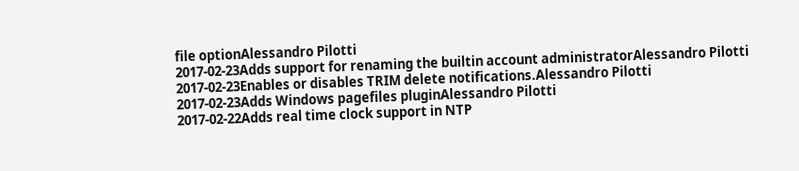file optionAlessandro Pilotti
2017-02-23Adds support for renaming the builtin account administratorAlessandro Pilotti
2017-02-23Enables or disables TRIM delete notifications.Alessandro Pilotti
2017-02-23Adds Windows pagefiles pluginAlessandro Pilotti
2017-02-22Adds real time clock support in NTP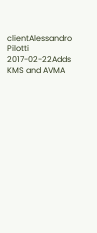clientAlessandro Pilotti
2017-02-22Adds KMS and AVMA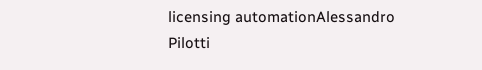licensing automationAlessandro Pilotti